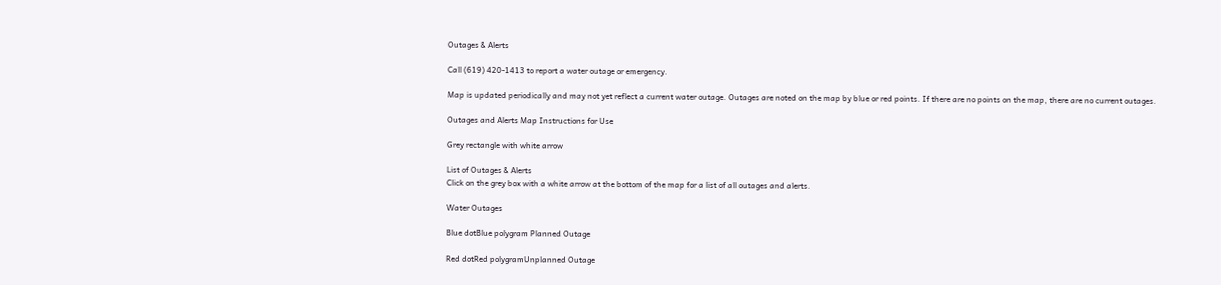Outages & Alerts

Call (619) 420-1413 to report a water outage or emergency.

Map is updated periodically and may not yet reflect a current water outage. Outages are noted on the map by blue or red points. If there are no points on the map, there are no current outages.

Outages and Alerts Map Instructions for Use

Grey rectangle with white arrow

List of Outages & Alerts
Click on the grey box with a white arrow at the bottom of the map for a list of all outages and alerts.

Water Outages

Blue dotBlue polygram Planned Outage

Red dotRed polygramUnplanned Outage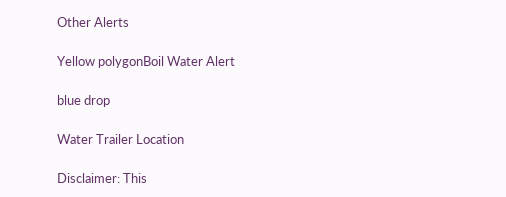Other Alerts

Yellow polygonBoil Water Alert

blue drop

Water Trailer Location

Disclaimer: This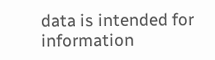data is intended for information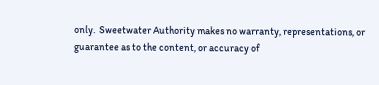only.  Sweetwater Authority makes no warranty, representations, or guarantee as to the content, or accuracy of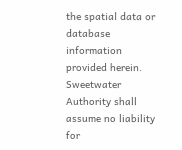the spatial data or database information provided herein.  Sweetwater Authority shall assume no liability for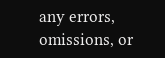any errors, omissions, or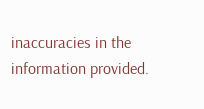inaccuracies in the information provided.